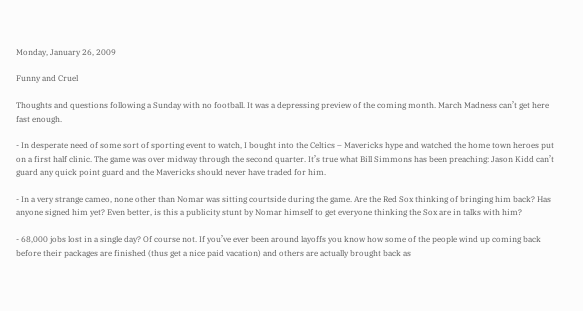Monday, January 26, 2009

Funny and Cruel

Thoughts and questions following a Sunday with no football. It was a depressing preview of the coming month. March Madness can’t get here fast enough.

- In desperate need of some sort of sporting event to watch, I bought into the Celtics – Mavericks hype and watched the home town heroes put on a first half clinic. The game was over midway through the second quarter. It’s true what Bill Simmons has been preaching: Jason Kidd can’t guard any quick point guard and the Mavericks should never have traded for him.

- In a very strange cameo, none other than Nomar was sitting courtside during the game. Are the Red Sox thinking of bringing him back? Has anyone signed him yet? Even better, is this a publicity stunt by Nomar himself to get everyone thinking the Sox are in talks with him?

- 68,000 jobs lost in a single day? Of course not. If you’ve ever been around layoffs you know how some of the people wind up coming back before their packages are finished (thus get a nice paid vacation) and others are actually brought back as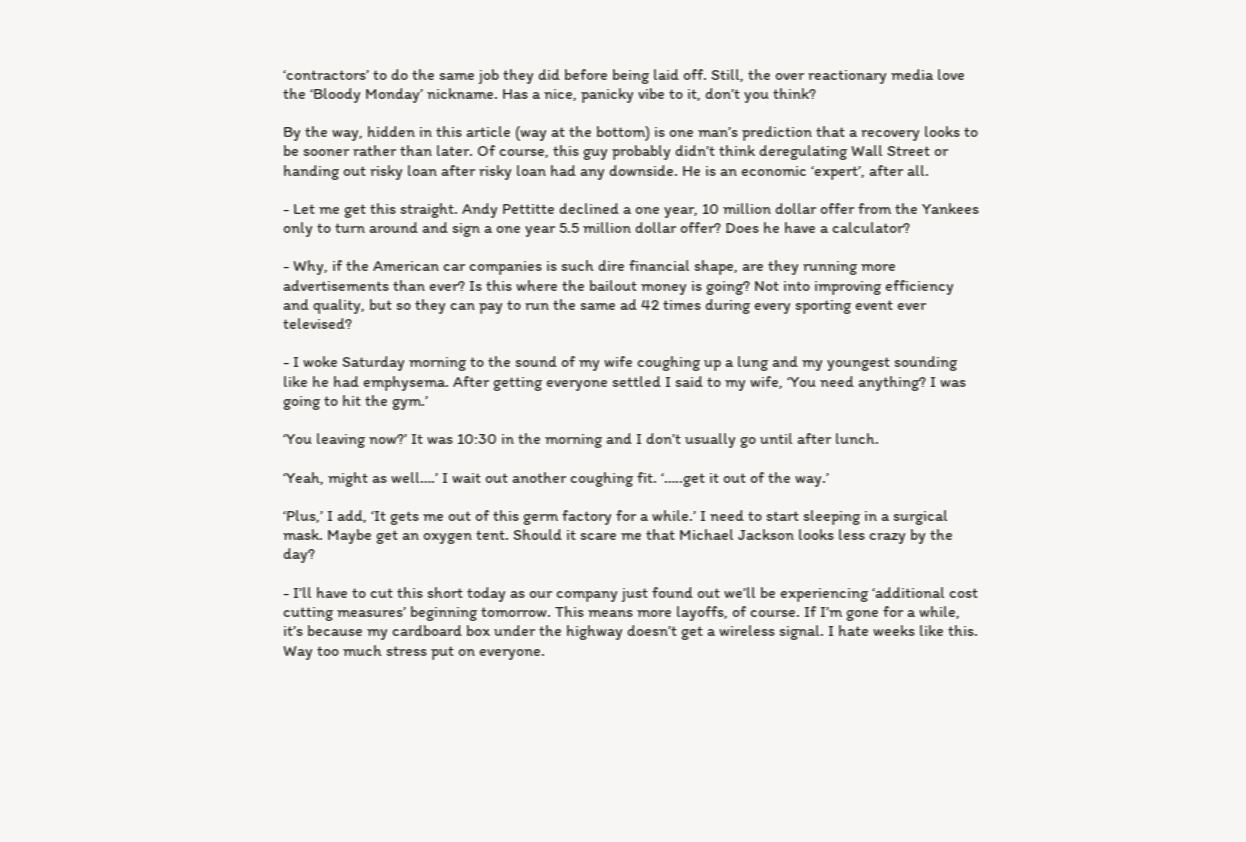‘contractors’ to do the same job they did before being laid off. Still, the over reactionary media love the ‘Bloody Monday’ nickname. Has a nice, panicky vibe to it, don’t you think?

By the way, hidden in this article (way at the bottom) is one man’s prediction that a recovery looks to be sooner rather than later. Of course, this guy probably didn’t think deregulating Wall Street or handing out risky loan after risky loan had any downside. He is an economic ‘expert’, after all.

- Let me get this straight. Andy Pettitte declined a one year, 10 million dollar offer from the Yankees only to turn around and sign a one year 5.5 million dollar offer? Does he have a calculator?

- Why, if the American car companies is such dire financial shape, are they running more advertisements than ever? Is this where the bailout money is going? Not into improving efficiency and quality, but so they can pay to run the same ad 42 times during every sporting event ever televised?

- I woke Saturday morning to the sound of my wife coughing up a lung and my youngest sounding like he had emphysema. After getting everyone settled I said to my wife, ‘You need anything? I was going to hit the gym.’

‘You leaving now?’ It was 10:30 in the morning and I don’t usually go until after lunch.

‘Yeah, might as well….’ I wait out another coughing fit. ‘…..get it out of the way.’

‘Plus,’ I add, ‘It gets me out of this germ factory for a while.’ I need to start sleeping in a surgical mask. Maybe get an oxygen tent. Should it scare me that Michael Jackson looks less crazy by the day?

- I’ll have to cut this short today as our company just found out we’ll be experiencing ‘additional cost cutting measures’ beginning tomorrow. This means more layoffs, of course. If I’m gone for a while, it’s because my cardboard box under the highway doesn’t get a wireless signal. I hate weeks like this. Way too much stress put on everyone.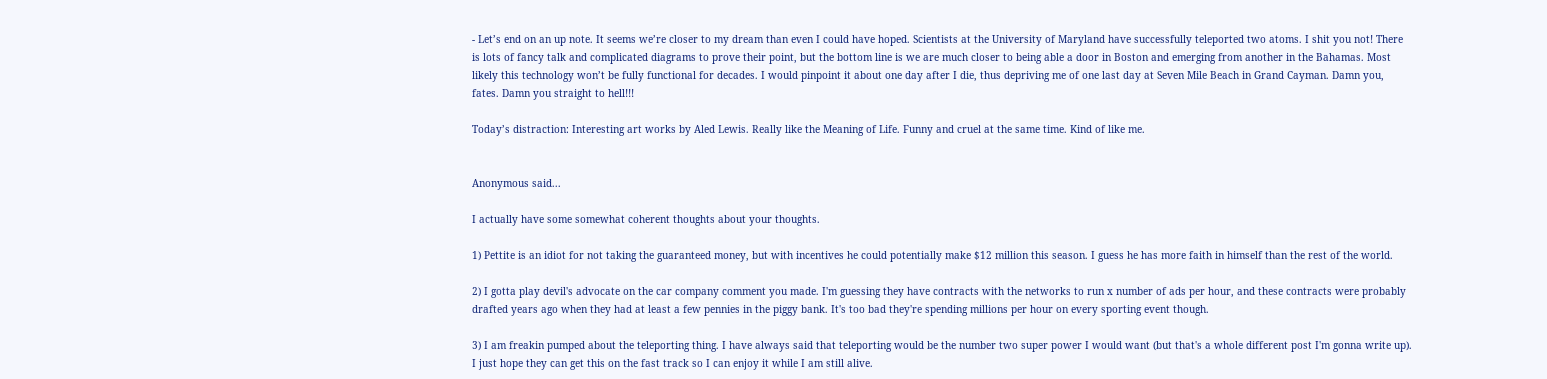- Let’s end on an up note. It seems we’re closer to my dream than even I could have hoped. Scientists at the University of Maryland have successfully teleported two atoms. I shit you not! There is lots of fancy talk and complicated diagrams to prove their point, but the bottom line is we are much closer to being able a door in Boston and emerging from another in the Bahamas. Most likely this technology won’t be fully functional for decades. I would pinpoint it about one day after I die, thus depriving me of one last day at Seven Mile Beach in Grand Cayman. Damn you, fates. Damn you straight to hell!!!

Today’s distraction: Interesting art works by Aled Lewis. Really like the Meaning of Life. Funny and cruel at the same time. Kind of like me.


Anonymous said...

I actually have some somewhat coherent thoughts about your thoughts.

1) Pettite is an idiot for not taking the guaranteed money, but with incentives he could potentially make $12 million this season. I guess he has more faith in himself than the rest of the world.

2) I gotta play devil's advocate on the car company comment you made. I'm guessing they have contracts with the networks to run x number of ads per hour, and these contracts were probably drafted years ago when they had at least a few pennies in the piggy bank. It's too bad they're spending millions per hour on every sporting event though.

3) I am freakin pumped about the teleporting thing. I have always said that teleporting would be the number two super power I would want (but that's a whole different post I'm gonna write up). I just hope they can get this on the fast track so I can enjoy it while I am still alive.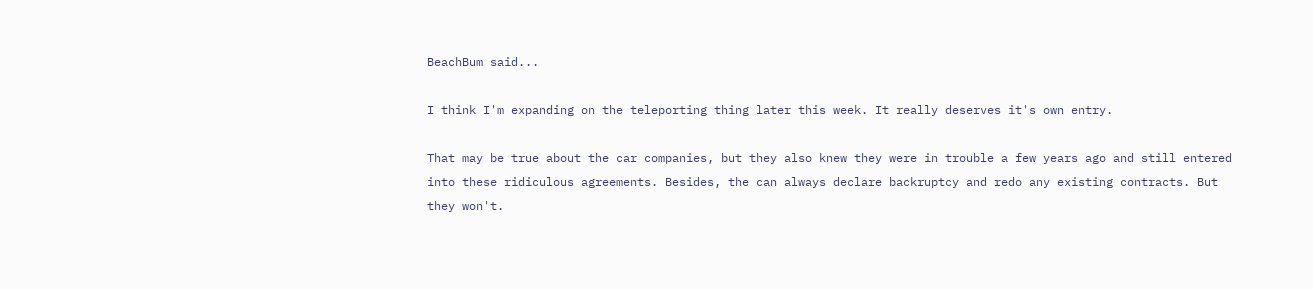BeachBum said...

I think I'm expanding on the teleporting thing later this week. It really deserves it's own entry.

That may be true about the car companies, but they also knew they were in trouble a few years ago and still entered into these ridiculous agreements. Besides, the can always declare backruptcy and redo any existing contracts. But they won't.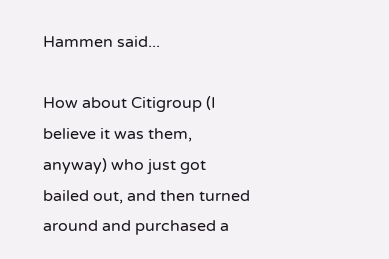Hammen said...

How about Citigroup (I believe it was them, anyway) who just got bailed out, and then turned around and purchased a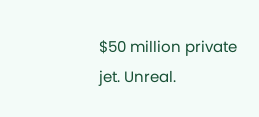$50 million private jet. Unreal.